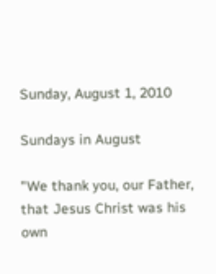Sunday, August 1, 2010

Sundays in August

"We thank you, our Father, that Jesus Christ was his own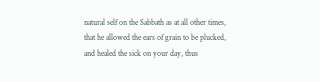natural self on the Sabbath as at all other times, that he allowed the ears of grain to be plucked, and healed the sick on your day, thus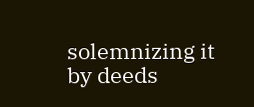solemnizing it by deeds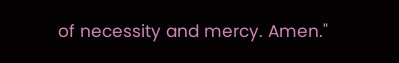of necessity and mercy. Amen."